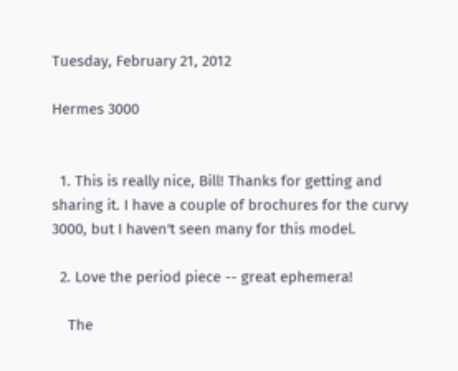Tuesday, February 21, 2012

Hermes 3000


  1. This is really nice, Bill! Thanks for getting and sharing it. I have a couple of brochures for the curvy 3000, but I haven't seen many for this model.

  2. Love the period piece -- great ephemera!

    The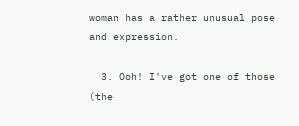woman has a rather unusual pose and expression.

  3. Ooh! I've got one of those (the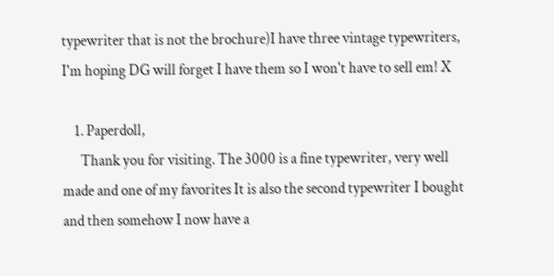typewriter that is not the brochure)I have three vintage typewriters, I'm hoping DG will forget I have them so I won't have to sell em! X

    1. Paperdoll,
      Thank you for visiting. The 3000 is a fine typewriter, very well made and one of my favorites It is also the second typewriter I bought and then somehow I now have a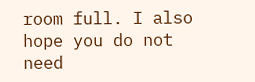room full. I also hope you do not need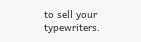to sell your typewriters.